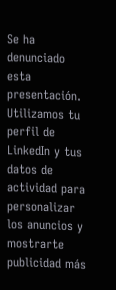Se ha denunciado esta presentación.
Utilizamos tu perfil de LinkedIn y tus datos de actividad para personalizar los anuncios y mostrarte publicidad más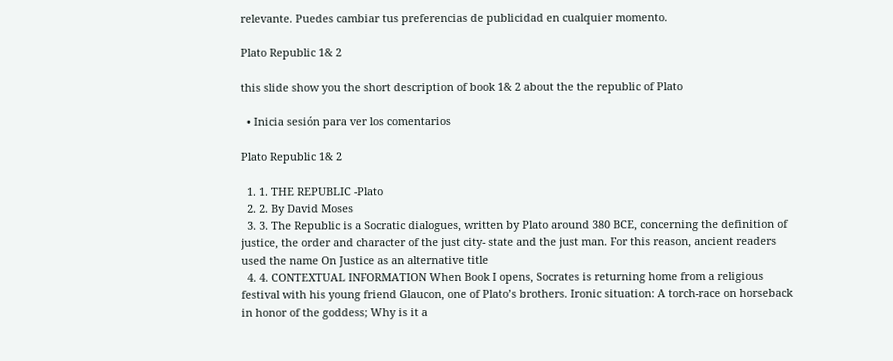relevante. Puedes cambiar tus preferencias de publicidad en cualquier momento.

Plato Republic 1& 2

this slide show you the short description of book 1& 2 about the the republic of Plato

  • Inicia sesión para ver los comentarios

Plato Republic 1& 2

  1. 1. THE REPUBLIC -Plato
  2. 2. By David Moses
  3. 3. The Republic is a Socratic dialogues, written by Plato around 380 BCE, concerning the definition of justice, the order and character of the just city- state and the just man. For this reason, ancient readers used the name On Justice as an alternative title
  4. 4. CONTEXTUAL INFORMATION When Book I opens, Socrates is returning home from a religious festival with his young friend Glaucon, one of Plato’s brothers. Ironic situation: A torch-race on horseback in honor of the goddess; Why is it a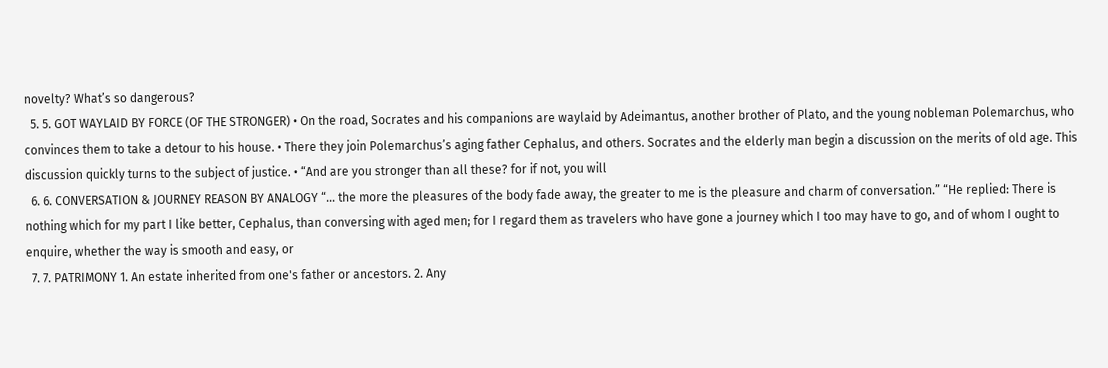novelty? What’s so dangerous?
  5. 5. GOT WAYLAID BY FORCE (OF THE STRONGER) • On the road, Socrates and his companions are waylaid by Adeimantus, another brother of Plato, and the young nobleman Polemarchus, who convinces them to take a detour to his house. • There they join Polemarchus’s aging father Cephalus, and others. Socrates and the elderly man begin a discussion on the merits of old age. This discussion quickly turns to the subject of justice. • “And are you stronger than all these? for if not, you will
  6. 6. CONVERSATION & JOURNEY REASON BY ANALOGY “… the more the pleasures of the body fade away, the greater to me is the pleasure and charm of conversation.” “He replied: There is nothing which for my part I like better, Cephalus, than conversing with aged men; for I regard them as travelers who have gone a journey which I too may have to go, and of whom I ought to enquire, whether the way is smooth and easy, or
  7. 7. PATRIMONY 1. An estate inherited from one's father or ancestors. 2. Any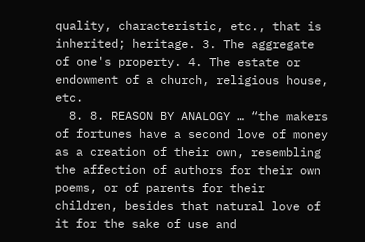quality, characteristic, etc., that is inherited; heritage. 3. The aggregate of one's property. 4. The estate or endowment of a church, religious house, etc.
  8. 8. REASON BY ANALOGY … “the makers of fortunes have a second love of money as a creation of their own, resembling the affection of authors for their own poems, or of parents for their children, besides that natural love of it for the sake of use and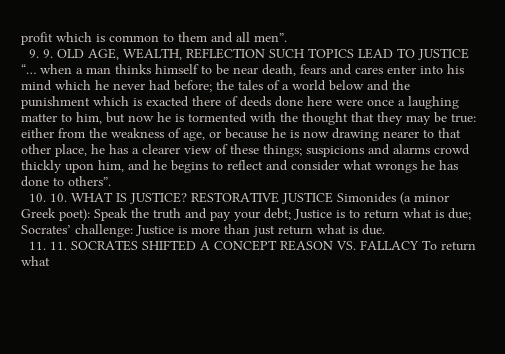profit which is common to them and all men”.
  9. 9. OLD AGE, WEALTH, REFLECTION SUCH TOPICS LEAD TO JUSTICE “… when a man thinks himself to be near death, fears and cares enter into his mind which he never had before; the tales of a world below and the punishment which is exacted there of deeds done here were once a laughing matter to him, but now he is tormented with the thought that they may be true: either from the weakness of age, or because he is now drawing nearer to that other place, he has a clearer view of these things; suspicions and alarms crowd thickly upon him, and he begins to reflect and consider what wrongs he has done to others”.
  10. 10. WHAT IS JUSTICE? RESTORATIVE JUSTICE Simonides (a minor Greek poet): Speak the truth and pay your debt; Justice is to return what is due; Socrates’ challenge: Justice is more than just return what is due.
  11. 11. SOCRATES SHIFTED A CONCEPT REASON VS. FALLACY To return what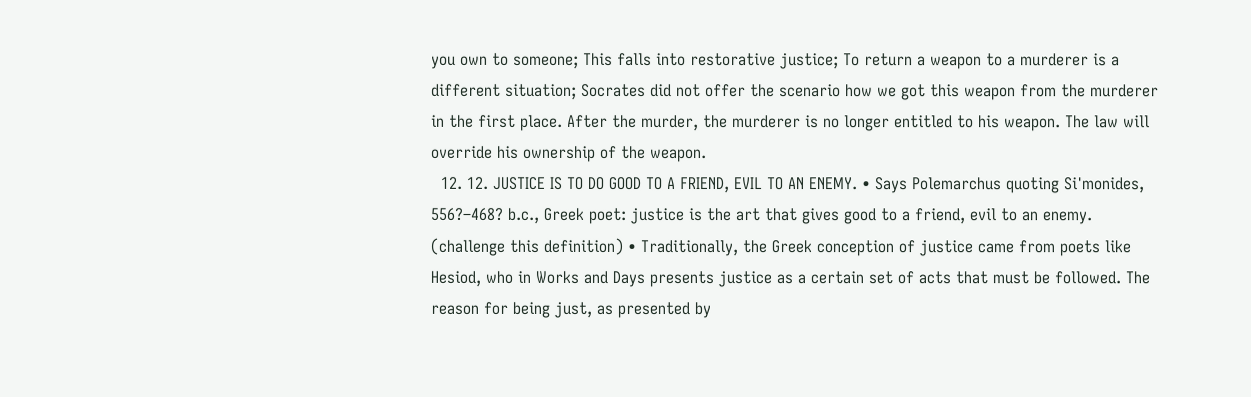you own to someone; This falls into restorative justice; To return a weapon to a murderer is a different situation; Socrates did not offer the scenario how we got this weapon from the murderer in the first place. After the murder, the murderer is no longer entitled to his weapon. The law will override his ownership of the weapon.
  12. 12. JUSTICE IS TO DO GOOD TO A FRIEND, EVIL TO AN ENEMY. • Says Polemarchus quoting Siꞌmonides, 556?–468? b.c., Greek poet: justice is the art that gives good to a friend, evil to an enemy. (challenge this definition) • Traditionally, the Greek conception of justice came from poets like Hesiod, who in Works and Days presents justice as a certain set of acts that must be followed. The reason for being just, as presented by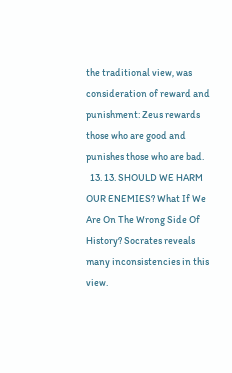the traditional view, was consideration of reward and punishment: Zeus rewards those who are good and punishes those who are bad.
  13. 13. SHOULD WE HARM OUR ENEMIES? What If We Are On The Wrong Side Of History? Socrates reveals many inconsistencies in this view.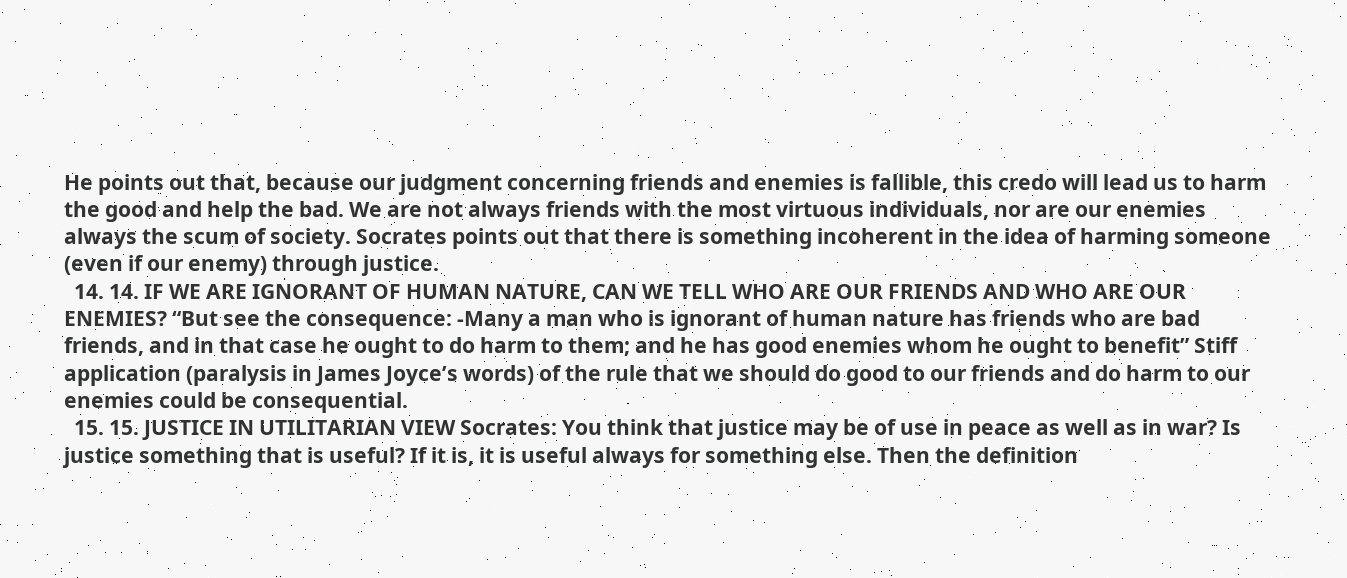He points out that, because our judgment concerning friends and enemies is fallible, this credo will lead us to harm the good and help the bad. We are not always friends with the most virtuous individuals, nor are our enemies always the scum of society. Socrates points out that there is something incoherent in the idea of harming someone (even if our enemy) through justice.
  14. 14. IF WE ARE IGNORANT OF HUMAN NATURE, CAN WE TELL WHO ARE OUR FRIENDS AND WHO ARE OUR ENEMIES? “But see the consequence: -Many a man who is ignorant of human nature has friends who are bad friends, and in that case he ought to do harm to them; and he has good enemies whom he ought to benefit” Stiff application (paralysis in James Joyce’s words) of the rule that we should do good to our friends and do harm to our enemies could be consequential.
  15. 15. JUSTICE IN UTILITARIAN VIEW Socrates: You think that justice may be of use in peace as well as in war? Is justice something that is useful? If it is, it is useful always for something else. Then the definition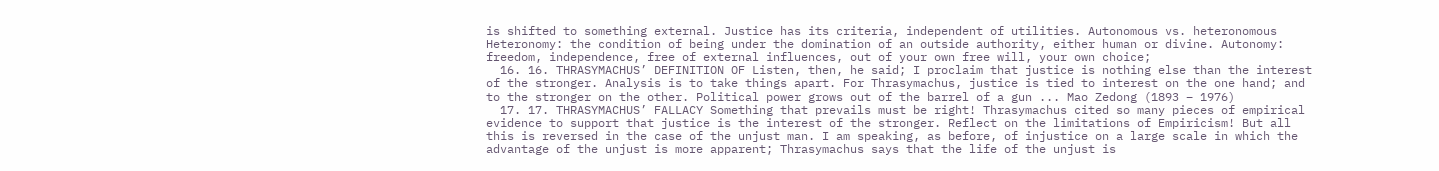is shifted to something external. Justice has its criteria, independent of utilities. Autonomous vs. heteronomous Heteronomy: the condition of being under the domination of an outside authority, either human or divine. Autonomy: freedom, independence, free of external influences, out of your own free will, your own choice;
  16. 16. THRASYMACHUS’ DEFINITION OF Listen, then, he said; I proclaim that justice is nothing else than the interest of the stronger. Analysis is to take things apart. For Thrasymachus, justice is tied to interest on the one hand; and to the stronger on the other. Political power grows out of the barrel of a gun ... Mao Zedong (1893 – 1976)
  17. 17. THRASYMACHUS’ FALLACY Something that prevails must be right! Thrasymachus cited so many pieces of empirical evidence to support that justice is the interest of the stronger. Reflect on the limitations of Empiricism! But all this is reversed in the case of the unjust man. I am speaking, as before, of injustice on a large scale in which the advantage of the unjust is more apparent; Thrasymachus says that the life of the unjust is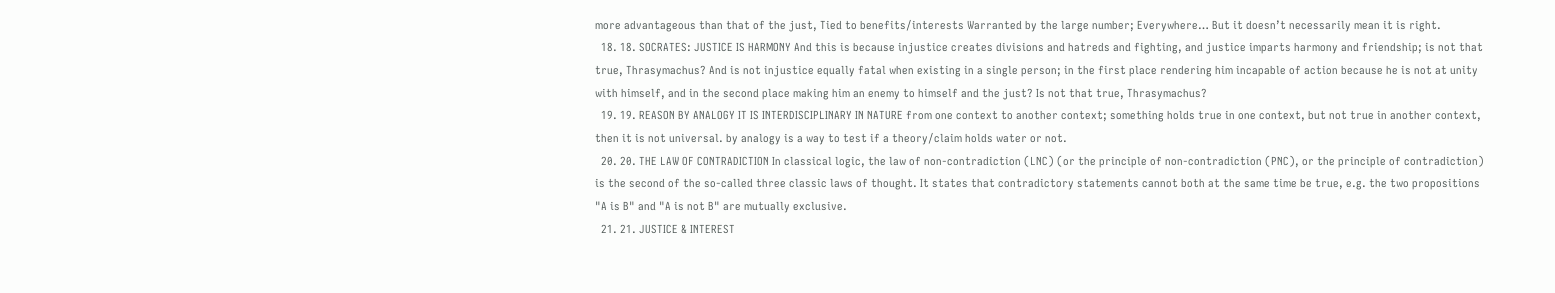more advantageous than that of the just, Tied to benefits/interests Warranted by the large number; Everywhere… But it doesn’t necessarily mean it is right.
  18. 18. SOCRATES: JUSTICE IS HARMONY And this is because injustice creates divisions and hatreds and fighting, and justice imparts harmony and friendship; is not that true, Thrasymachus? And is not injustice equally fatal when existing in a single person; in the first place rendering him incapable of action because he is not at unity with himself, and in the second place making him an enemy to himself and the just? Is not that true, Thrasymachus?
  19. 19. REASON BY ANALOGY IT IS INTERDISCIPLINARY IN NATURE from one context to another context; something holds true in one context, but not true in another context, then it is not universal. by analogy is a way to test if a theory/claim holds water or not.
  20. 20. THE LAW OF CONTRADICTION In classical logic, the law of non-contradiction (LNC) (or the principle of non-contradiction (PNC), or the principle of contradiction) is the second of the so-called three classic laws of thought. It states that contradictory statements cannot both at the same time be true, e.g. the two propositions "A is B" and "A is not B" are mutually exclusive.
  21. 21. JUSTICE & INTEREST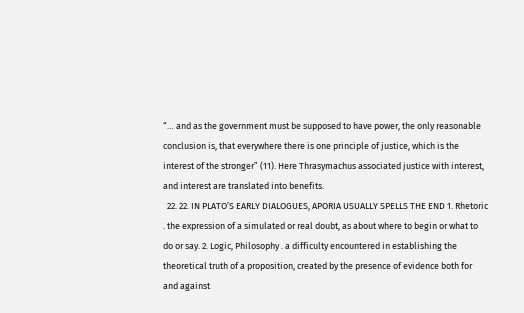“… and as the government must be supposed to have power, the only reasonable conclusion is, that everywhere there is one principle of justice, which is the interest of the stronger” (11). Here Thrasymachus associated justice with interest, and interest are translated into benefits.
  22. 22. IN PLATO’S EARLY DIALOGUES, APORIA USUALLY SPELLS THE END 1. Rhetoric . the expression of a simulated or real doubt, as about where to begin or what to do or say. 2. Logic, Philosophy . a difficulty encountered in establishing the theoretical truth of a proposition, created by the presence of evidence both for and against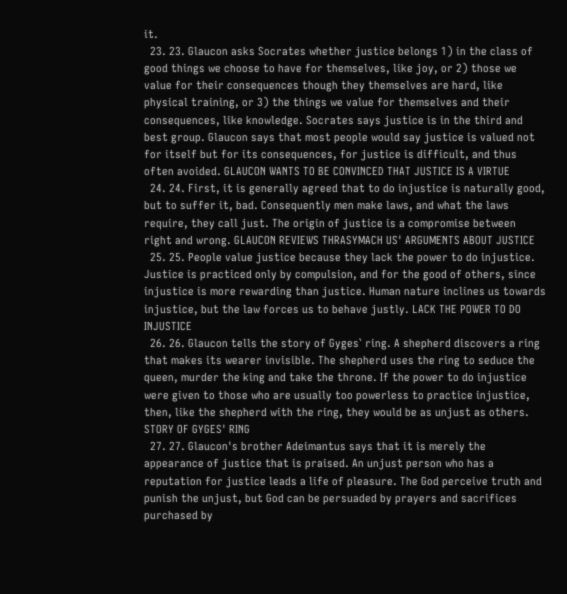it.
  23. 23. Glaucon asks Socrates whether justice belongs 1) in the class of good things we choose to have for themselves, like joy, or 2) those we value for their consequences though they themselves are hard, like physical training, or 3) the things we value for themselves and their consequences, like knowledge. Socrates says justice is in the third and best group. Glaucon says that most people would say justice is valued not for itself but for its consequences, for justice is difficult, and thus often avoided. GLAUCON WANTS TO BE CONVINCED THAT JUSTICE IS A VIRTUE
  24. 24. First, it is generally agreed that to do injustice is naturally good, but to suffer it, bad. Consequently men make laws, and what the laws require, they call just. The origin of justice is a compromise between right and wrong. GLAUCON REVIEWS THRASYMACH US' ARGUMENTS ABOUT JUSTICE
  25. 25. People value justice because they lack the power to do injustice. Justice is practiced only by compulsion, and for the good of others, since injustice is more rewarding than justice. Human nature inclines us towards injustice, but the law forces us to behave justly. LACK THE POWER TO DO INJUSTICE
  26. 26. Glaucon tells the story of Gyges` ring. A shepherd discovers a ring that makes its wearer invisible. The shepherd uses the ring to seduce the queen, murder the king and take the throne. If the power to do injustice were given to those who are usually too powerless to practice injustice, then, like the shepherd with the ring, they would be as unjust as others. STORY OF GYGES' RING
  27. 27. Glaucon's brother Adeimantus says that it is merely the appearance of justice that is praised. An unjust person who has a reputation for justice leads a life of pleasure. The God perceive truth and punish the unjust, but God can be persuaded by prayers and sacrifices purchased by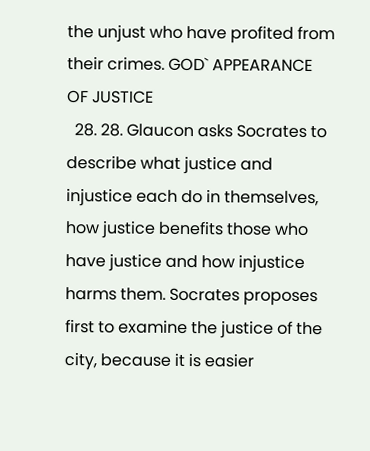the unjust who have profited from their crimes. GOD` APPEARANCE OF JUSTICE
  28. 28. Glaucon asks Socrates to describe what justice and injustice each do in themselves, how justice benefits those who have justice and how injustice harms them. Socrates proposes first to examine the justice of the city, because it is easier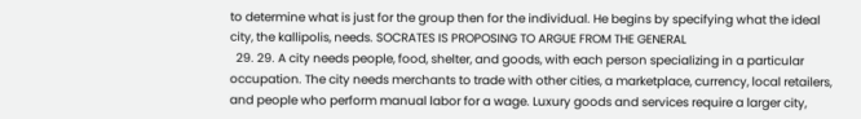to determine what is just for the group then for the individual. He begins by specifying what the ideal city, the kallipolis, needs. SOCRATES IS PROPOSING TO ARGUE FROM THE GENERAL
  29. 29. A city needs people, food, shelter, and goods, with each person specializing in a particular occupation. The city needs merchants to trade with other cities, a marketplace, currency, local retailers, and people who perform manual labor for a wage. Luxury goods and services require a larger city,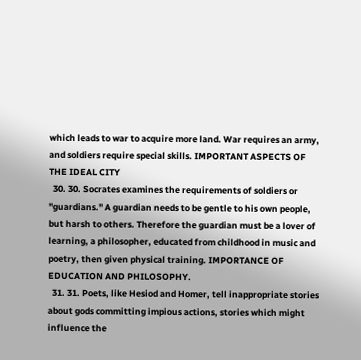which leads to war to acquire more land. War requires an army, and soldiers require special skills. IMPORTANT ASPECTS OF THE IDEAL CITY
  30. 30. Socrates examines the requirements of soldiers or "guardians." A guardian needs to be gentle to his own people, but harsh to others. Therefore the guardian must be a lover of learning, a philosopher, educated from childhood in music and poetry, then given physical training. IMPORTANCE OF EDUCATION AND PHILOSOPHY.
  31. 31. Poets, like Hesiod and Homer, tell inappropriate stories about gods committing impious actions, stories which might influence the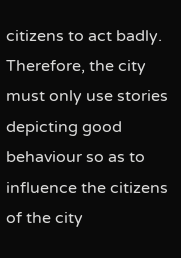citizens to act badly. Therefore, the city must only use stories depicting good behaviour so as to influence the citizens of the city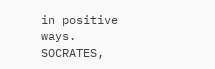in positive ways. SOCRATES,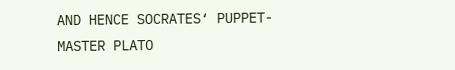AND HENCE SOCRATES‘ PUPPET-MASTER PLATO